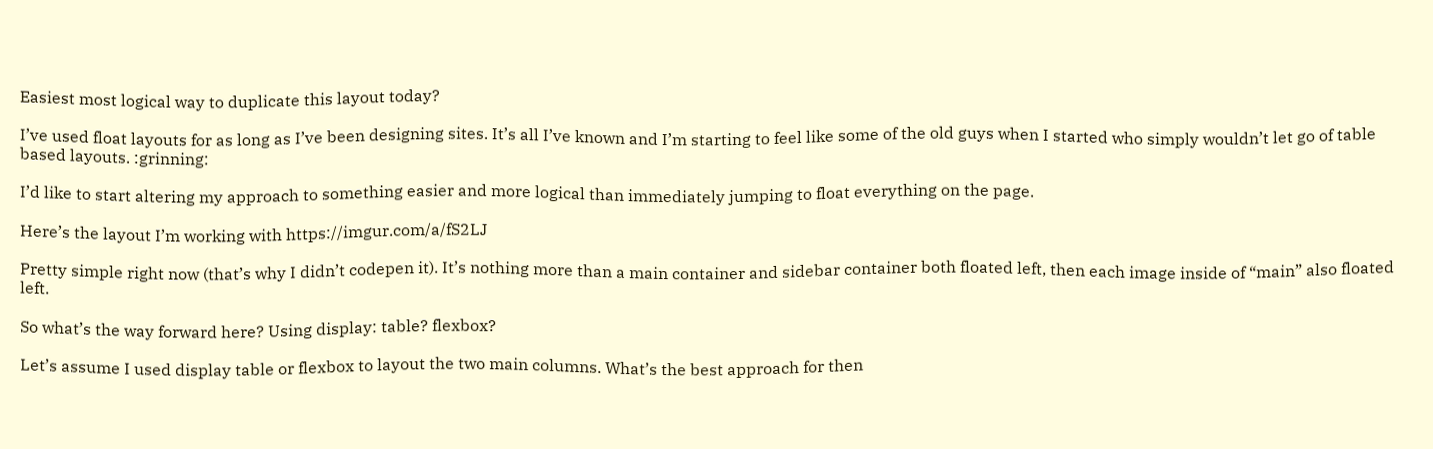Easiest most logical way to duplicate this layout today?

I’ve used float layouts for as long as I’ve been designing sites. It’s all I’ve known and I’m starting to feel like some of the old guys when I started who simply wouldn’t let go of table based layouts. :grinning:

I’d like to start altering my approach to something easier and more logical than immediately jumping to float everything on the page.

Here’s the layout I’m working with https://imgur.com/a/fS2LJ

Pretty simple right now (that’s why I didn’t codepen it). It’s nothing more than a main container and sidebar container both floated left, then each image inside of “main” also floated left.

So what’s the way forward here? Using display: table? flexbox?

Let’s assume I used display table or flexbox to layout the two main columns. What’s the best approach for then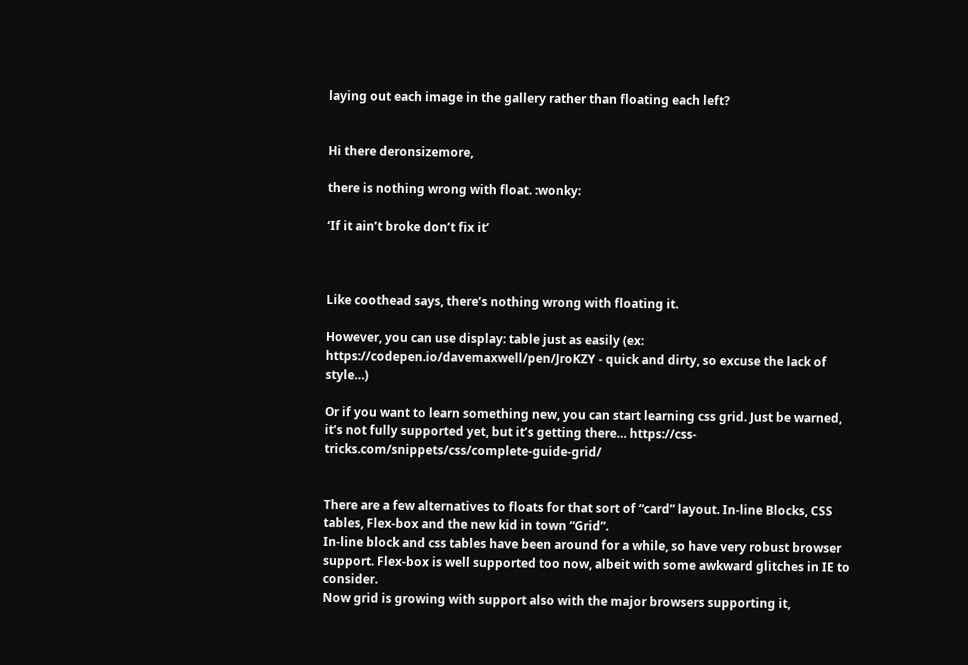laying out each image in the gallery rather than floating each left?


Hi there deronsizemore,

there is nothing wrong with float. :wonky:

‘If it ain’t broke don’t fix it’



Like coothead says, there’s nothing wrong with floating it.

However, you can use display: table just as easily (ex: https://codepen.io/davemaxwell/pen/JroKZY - quick and dirty, so excuse the lack of style…)

Or if you want to learn something new, you can start learning css grid. Just be warned, it’s not fully supported yet, but it’s getting there… https://css-tricks.com/snippets/css/complete-guide-grid/


There are a few alternatives to floats for that sort of “card” layout. In-line Blocks, CSS tables, Flex-box and the new kid in town “Grid”.
In-line block and css tables have been around for a while, so have very robust browser support. Flex-box is well supported too now, albeit with some awkward glitches in IE to consider.
Now grid is growing with support also with the major browsers supporting it,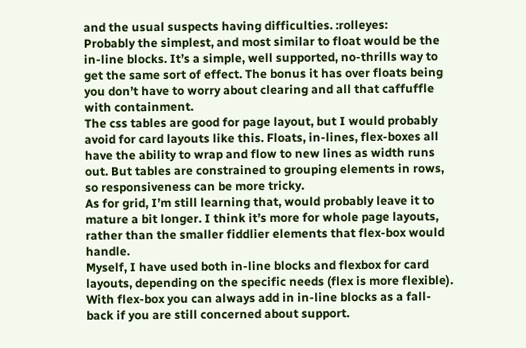and the usual suspects having difficulties. :rolleyes:
Probably the simplest, and most similar to float would be the in-line blocks. It’s a simple, well supported, no-thrills way to get the same sort of effect. The bonus it has over floats being you don’t have to worry about clearing and all that caffuffle with containment.
The css tables are good for page layout, but I would probably avoid for card layouts like this. Floats, in-lines, flex-boxes all have the ability to wrap and flow to new lines as width runs out. But tables are constrained to grouping elements in rows, so responsiveness can be more tricky.
As for grid, I’m still learning that, would probably leave it to mature a bit longer. I think it’s more for whole page layouts, rather than the smaller fiddlier elements that flex-box would handle.
Myself, I have used both in-line blocks and flexbox for card layouts, depending on the specific needs (flex is more flexible). With flex-box you can always add in in-line blocks as a fall-back if you are still concerned about support.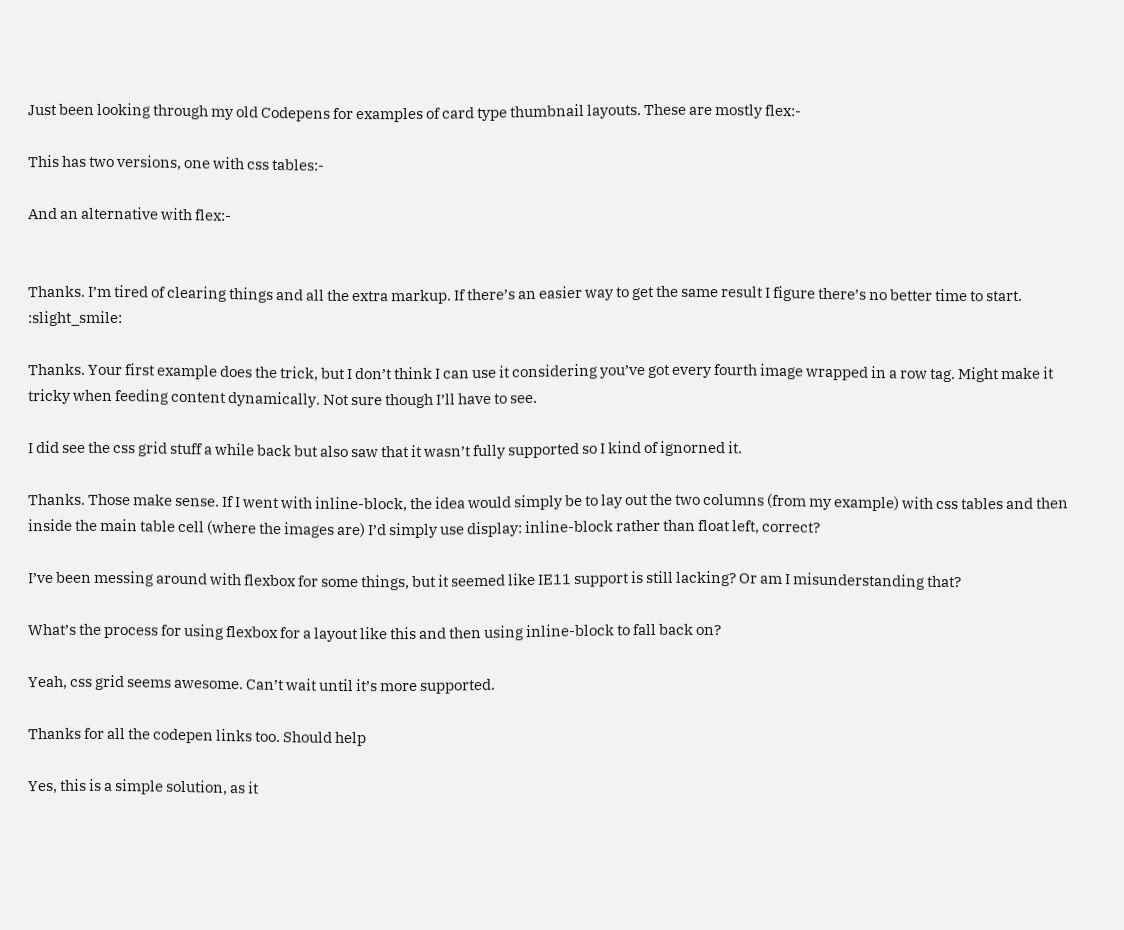Just been looking through my old Codepens for examples of card type thumbnail layouts. These are mostly flex:-

This has two versions, one with css tables:-

And an alternative with flex:-


Thanks. I’m tired of clearing things and all the extra markup. If there’s an easier way to get the same result I figure there’s no better time to start. :slight_smile:

Thanks. Your first example does the trick, but I don’t think I can use it considering you’ve got every fourth image wrapped in a row tag. Might make it tricky when feeding content dynamically. Not sure though I’ll have to see.

I did see the css grid stuff a while back but also saw that it wasn’t fully supported so I kind of ignorned it.

Thanks. Those make sense. If I went with inline-block, the idea would simply be to lay out the two columns (from my example) with css tables and then inside the main table cell (where the images are) I’d simply use display: inline-block rather than float left, correct?

I’ve been messing around with flexbox for some things, but it seemed like IE11 support is still lacking? Or am I misunderstanding that?

What’s the process for using flexbox for a layout like this and then using inline-block to fall back on?

Yeah, css grid seems awesome. Can’t wait until it’s more supported.

Thanks for all the codepen links too. Should help

Yes, this is a simple solution, as it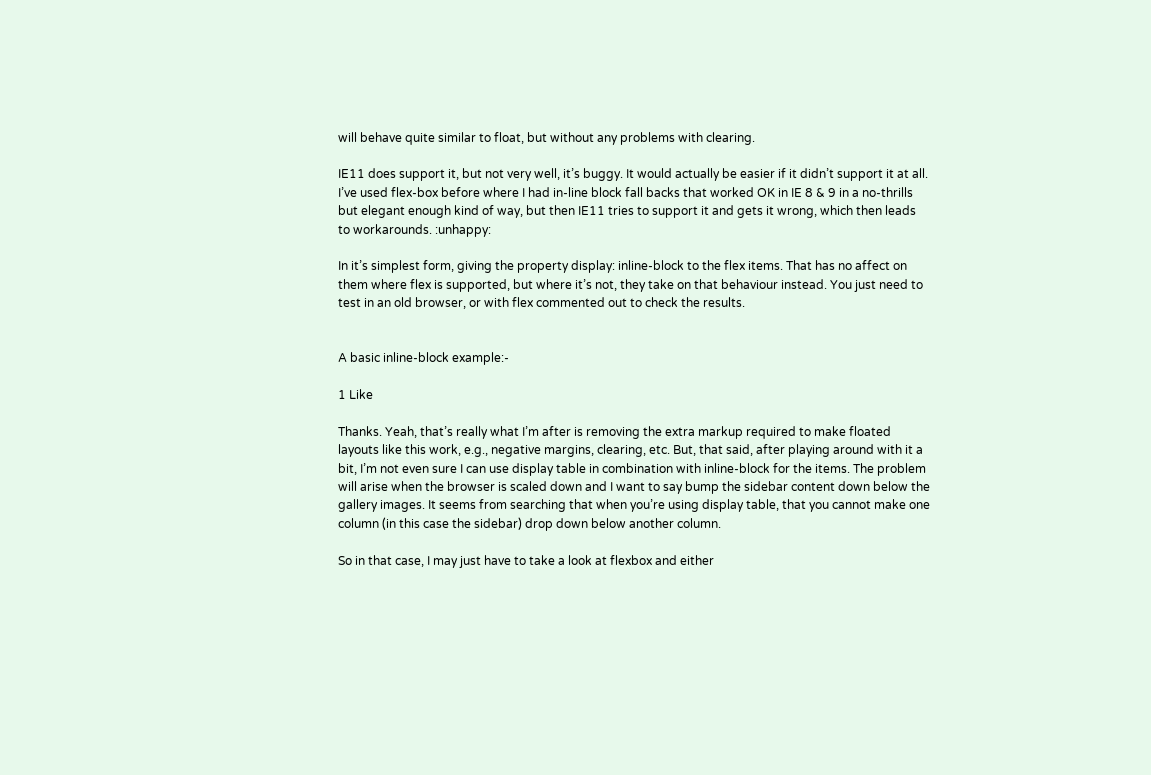will behave quite similar to float, but without any problems with clearing.

IE11 does support it, but not very well, it’s buggy. It would actually be easier if it didn’t support it at all. I’ve used flex-box before where I had in-line block fall backs that worked OK in IE 8 & 9 in a no-thrills but elegant enough kind of way, but then IE11 tries to support it and gets it wrong, which then leads to workarounds. :unhappy:

In it’s simplest form, giving the property display: inline-block to the flex items. That has no affect on them where flex is supported, but where it’s not, they take on that behaviour instead. You just need to test in an old browser, or with flex commented out to check the results.


A basic inline-block example:-

1 Like

Thanks. Yeah, that’s really what I’m after is removing the extra markup required to make floated layouts like this work, e.g., negative margins, clearing, etc. But, that said, after playing around with it a bit, I’m not even sure I can use display table in combination with inline-block for the items. The problem will arise when the browser is scaled down and I want to say bump the sidebar content down below the gallery images. It seems from searching that when you’re using display table, that you cannot make one column (in this case the sidebar) drop down below another column.

So in that case, I may just have to take a look at flexbox and either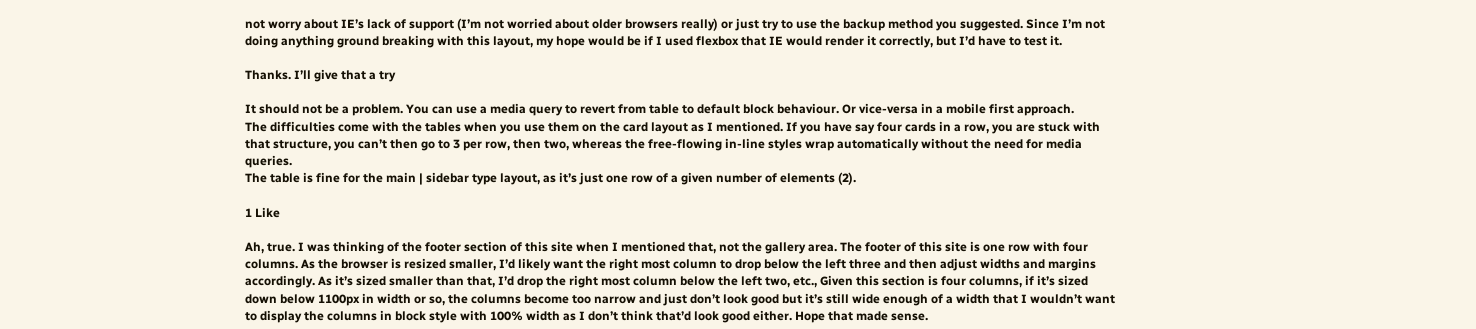not worry about IE’s lack of support (I’m not worried about older browsers really) or just try to use the backup method you suggested. Since I’m not doing anything ground breaking with this layout, my hope would be if I used flexbox that IE would render it correctly, but I’d have to test it.

Thanks. I’ll give that a try

It should not be a problem. You can use a media query to revert from table to default block behaviour. Or vice-versa in a mobile first approach.
The difficulties come with the tables when you use them on the card layout as I mentioned. If you have say four cards in a row, you are stuck with that structure, you can’t then go to 3 per row, then two, whereas the free-flowing in-line styles wrap automatically without the need for media queries.
The table is fine for the main | sidebar type layout, as it’s just one row of a given number of elements (2).

1 Like

Ah, true. I was thinking of the footer section of this site when I mentioned that, not the gallery area. The footer of this site is one row with four columns. As the browser is resized smaller, I’d likely want the right most column to drop below the left three and then adjust widths and margins accordingly. As it’s sized smaller than that, I’d drop the right most column below the left two, etc., Given this section is four columns, if it’s sized down below 1100px in width or so, the columns become too narrow and just don’t look good but it’s still wide enough of a width that I wouldn’t want to display the columns in block style with 100% width as I don’t think that’d look good either. Hope that made sense.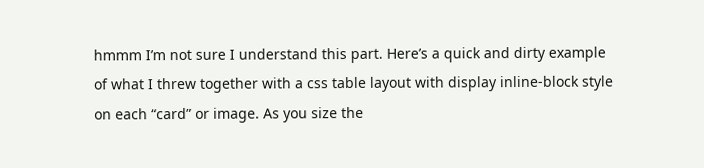hmmm I’m not sure I understand this part. Here’s a quick and dirty example of what I threw together with a css table layout with display inline-block style on each “card” or image. As you size the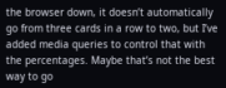the browser down, it doesn’t automatically go from three cards in a row to two, but I’ve added media queries to control that with the percentages. Maybe that’s not the best way to go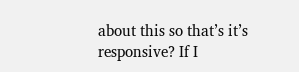about this so that’s it’s responsive? If I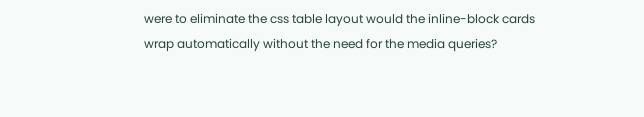were to eliminate the css table layout would the inline-block cards wrap automatically without the need for the media queries?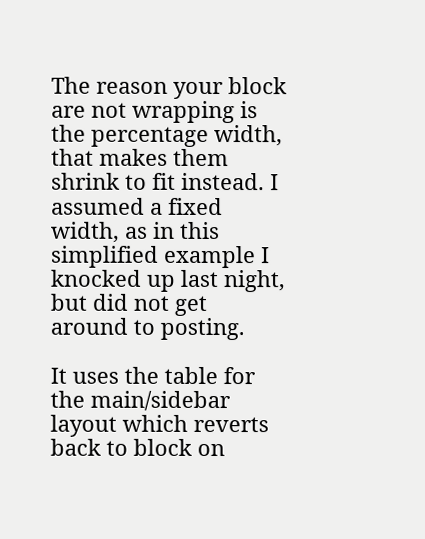The reason your block are not wrapping is the percentage width, that makes them shrink to fit instead. I assumed a fixed width, as in this simplified example I knocked up last night, but did not get around to posting.

It uses the table for the main/sidebar layout which reverts back to block on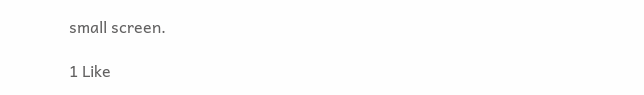small screen.

1 Like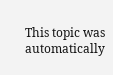This topic was automatically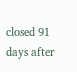closed 91 days after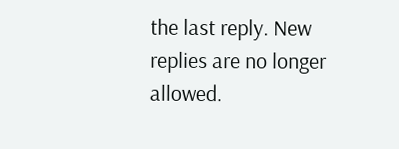the last reply. New replies are no longer allowed.